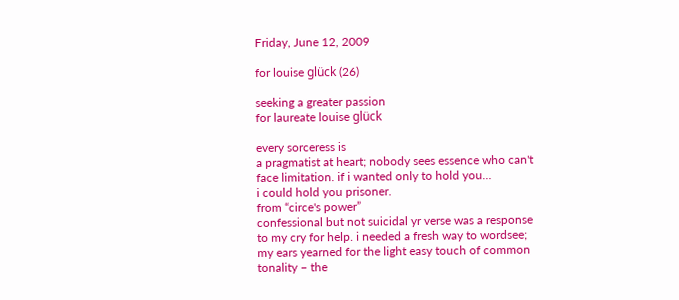Friday, June 12, 2009

for louise glück (26)

seeking a greater passion
for laureate louise glück

every sorceress is
a pragmatist at heart; nobody sees essence who can't
face limitation. if i wanted only to hold you…
i could hold you prisoner.
from “circe's power”
confessional but not suicidal yr verse was a response
to my cry for help. i needed a fresh way to wordsee;
my ears yearned for the light easy touch of common
tonality – the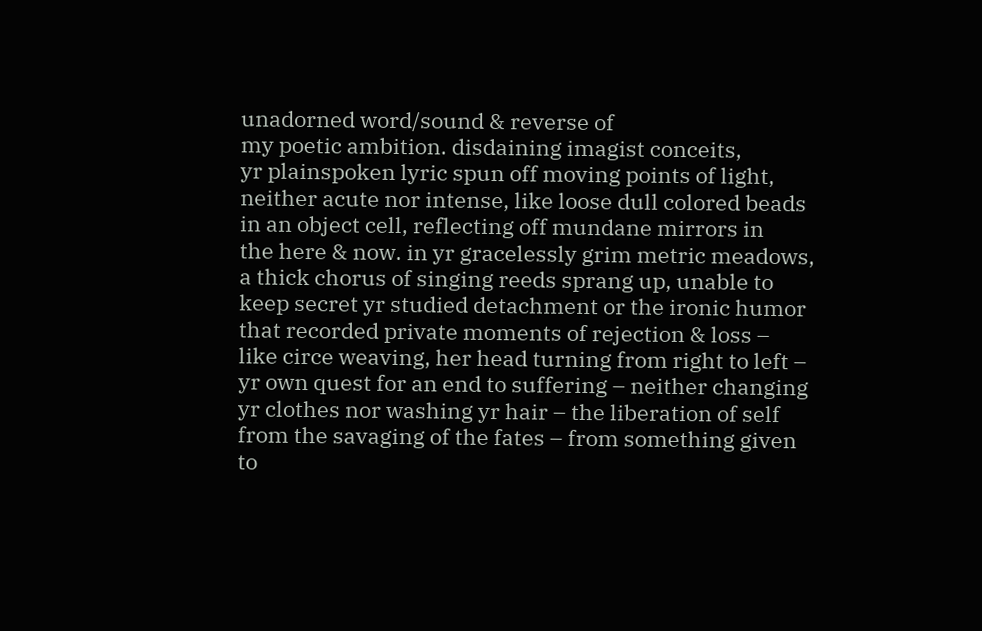unadorned word/sound & reverse of
my poetic ambition. disdaining imagist conceits,
yr plainspoken lyric spun off moving points of light,
neither acute nor intense, like loose dull colored beads
in an object cell, reflecting off mundane mirrors in
the here & now. in yr gracelessly grim metric meadows,
a thick chorus of singing reeds sprang up, unable to
keep secret yr studied detachment or the ironic humor
that recorded private moments of rejection & loss –
like circe weaving, her head turning from right to left –
yr own quest for an end to suffering – neither changing
yr clothes nor washing yr hair – the liberation of self
from the savaging of the fates – from something given
to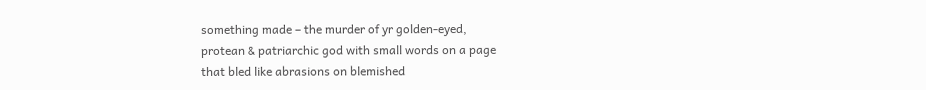something made – the murder of yr golden-eyed,
protean & patriarchic god with small words on a page
that bled like abrasions on blemished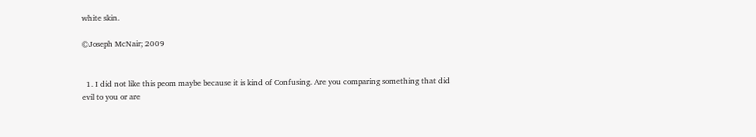white skin.

©Joseph McNair; 2009


  1. I did not like this peom maybe because it is kind of Confusing. Are you comparing something that did evil to you or are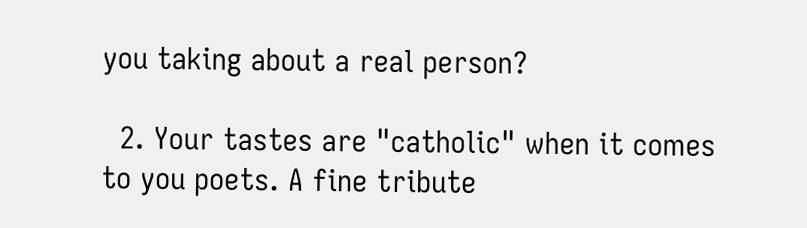you taking about a real person?

  2. Your tastes are "catholic" when it comes to you poets. A fine tribute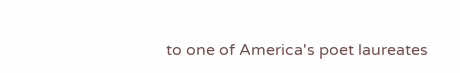to one of America's poet laureates